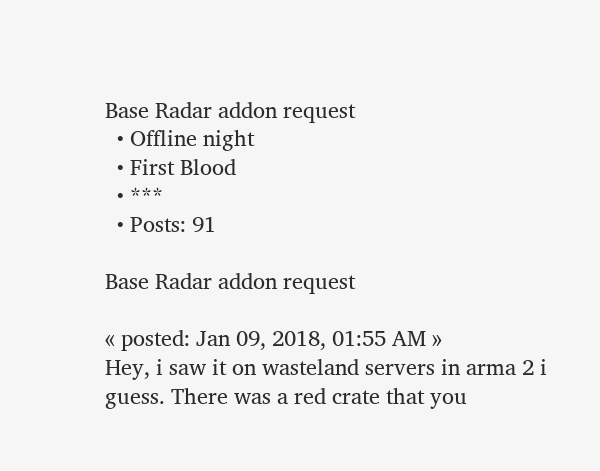Base Radar addon request
  • Offline night
  • First Blood
  • ***
  • Posts: 91

Base Radar addon request

« posted: Jan 09, 2018, 01:55 AM »
Hey, i saw it on wasteland servers in arma 2 i guess. There was a red crate that you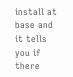install at base and it tells you if there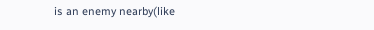is an enemy nearby(like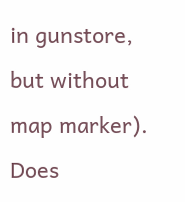in gunstore, but without map marker). Does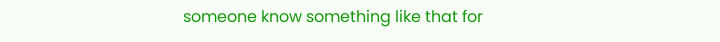someone know something like that for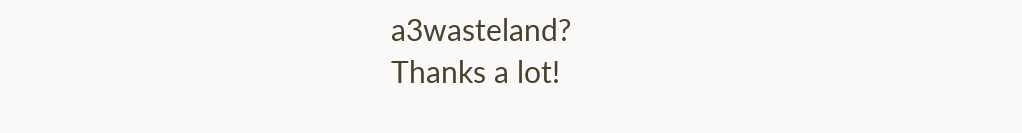a3wasteland?
Thanks a lot!